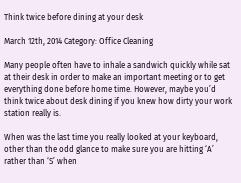Think twice before dining at your desk

March 12th, 2014 Category: Office Cleaning

Many people often have to inhale a sandwich quickly while sat at their desk in order to make an important meeting or to get everything done before home time. However, maybe you’d think twice about desk dining if you knew how dirty your work station really is.

When was the last time you really looked at your keyboard, other than the odd glance to make sure you are hitting ‘A’ rather than ‘S’ when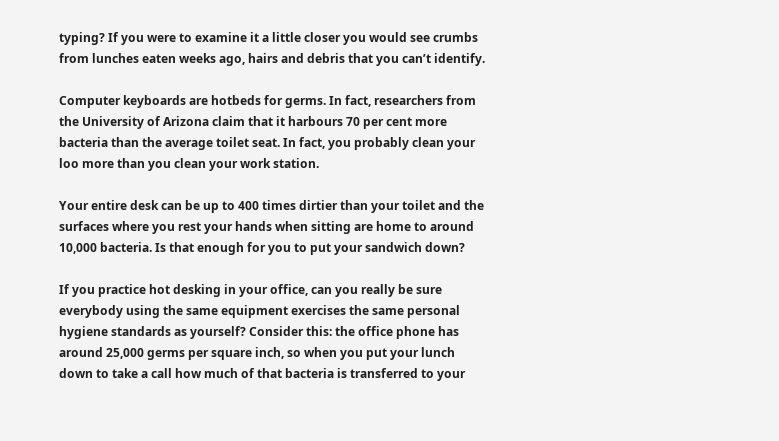typing? If you were to examine it a little closer you would see crumbs from lunches eaten weeks ago, hairs and debris that you can’t identify.

Computer keyboards are hotbeds for germs. In fact, researchers from the University of Arizona claim that it harbours 70 per cent more bacteria than the average toilet seat. In fact, you probably clean your loo more than you clean your work station.

Your entire desk can be up to 400 times dirtier than your toilet and the surfaces where you rest your hands when sitting are home to around 10,000 bacteria. Is that enough for you to put your sandwich down?

If you practice hot desking in your office, can you really be sure everybody using the same equipment exercises the same personal hygiene standards as yourself? Consider this: the office phone has around 25,000 germs per square inch, so when you put your lunch down to take a call how much of that bacteria is transferred to your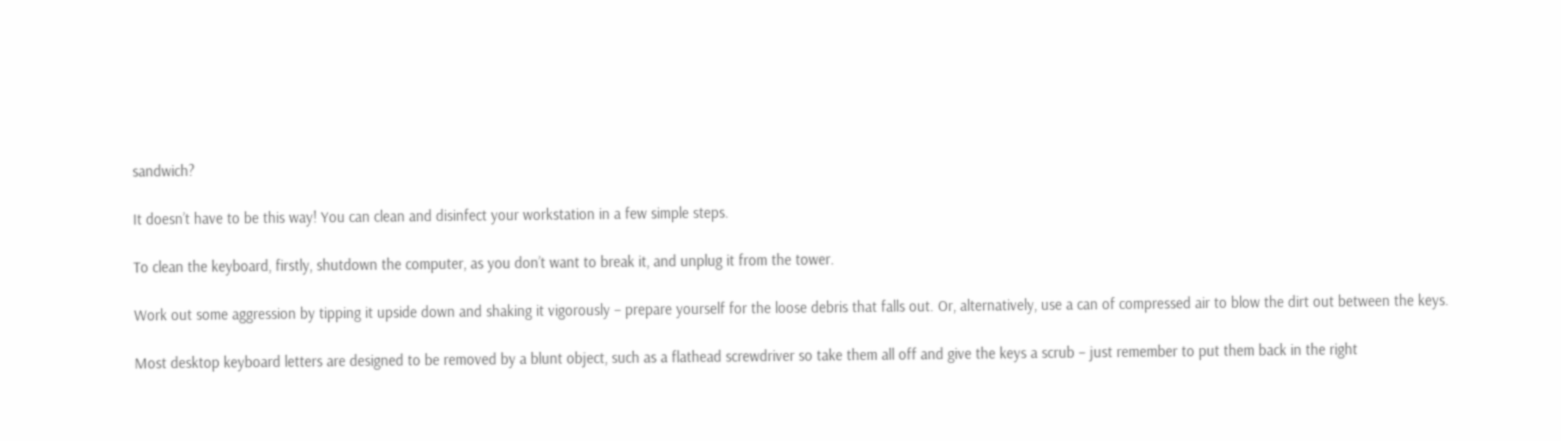sandwich?

It doesn’t have to be this way! You can clean and disinfect your workstation in a few simple steps.

To clean the keyboard, firstly, shutdown the computer, as you don’t want to break it, and unplug it from the tower.

Work out some aggression by tipping it upside down and shaking it vigorously – prepare yourself for the loose debris that falls out. Or, alternatively, use a can of compressed air to blow the dirt out between the keys.

Most desktop keyboard letters are designed to be removed by a blunt object, such as a flathead screwdriver so take them all off and give the keys a scrub – just remember to put them back in the right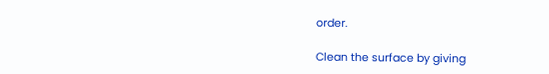order.

Clean the surface by giving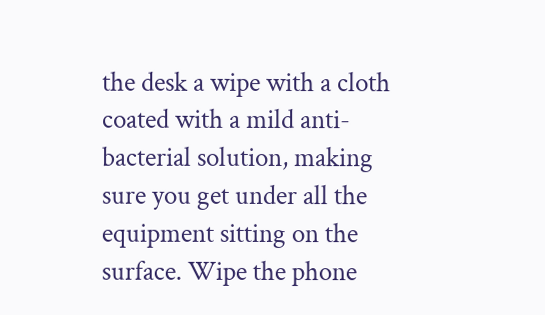the desk a wipe with a cloth coated with a mild anti-bacterial solution, making sure you get under all the equipment sitting on the surface. Wipe the phone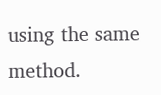using the same method.